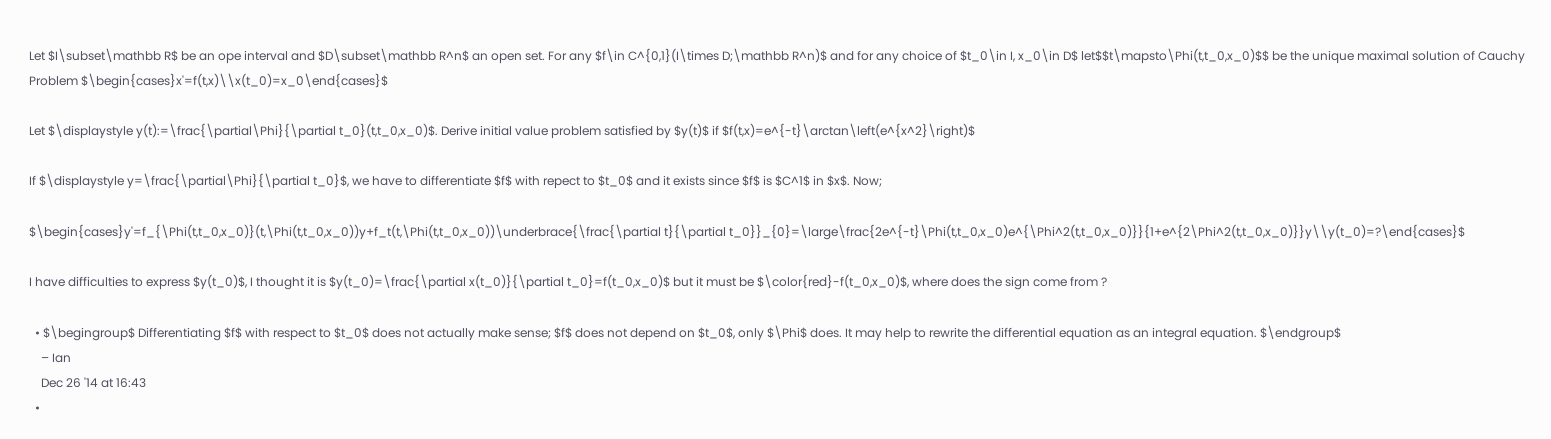Let $I\subset\mathbb R$ be an ope interval and $D\subset\mathbb R^n$ an open set. For any $f\in C^{0,1}(I\times D;\mathbb R^n)$ and for any choice of $t_0\in I, x_0\in D$ let$$t\mapsto\Phi(t,t_0,x_0)$$ be the unique maximal solution of Cauchy Problem $\begin{cases}x'=f(t,x)\\x(t_0)=x_0\end{cases}$

Let $\displaystyle y(t):=\frac{\partial\Phi}{\partial t_0}(t,t_0,x_0)$. Derive initial value problem satisfied by $y(t)$ if $f(t,x)=e^{-t}\arctan\left(e^{x^2}\right)$

If $\displaystyle y=\frac{\partial\Phi}{\partial t_0}$, we have to differentiate $f$ with repect to $t_0$ and it exists since $f$ is $C^1$ in $x$. Now;

$\begin{cases}y'=f_{\Phi(t,t_0,x_0)}(t,\Phi(t,t_0,x_0))y+f_t(t,\Phi(t,t_0,x_0))\underbrace{\frac{\partial t}{\partial t_0}}_{0}=\large\frac{2e^{-t}\Phi(t,t_0,x_0)e^{\Phi^2(t,t_0,x_0)}}{1+e^{2\Phi^2(t,t_0,x_0)}}y\\y(t_0)=?\end{cases}$

I have difficulties to express $y(t_0)$, I thought it is $y(t_0)=\frac{\partial x(t_0)}{\partial t_0}=f(t_0,x_0)$ but it must be $\color{red}-f(t_0,x_0)$, where does the sign come from ?

  • $\begingroup$ Differentiating $f$ with respect to $t_0$ does not actually make sense; $f$ does not depend on $t_0$, only $\Phi$ does. It may help to rewrite the differential equation as an integral equation. $\endgroup$
    – Ian
    Dec 26 '14 at 16:43
  •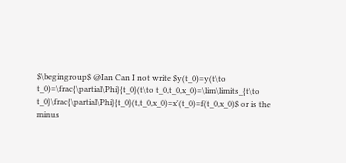$\begingroup$ @Ian Can I not write $y(t_0)=y(t\to t_0)=\frac{\partial\Phi}{t_0}(t\to t_0,t_0,x_0)=\lim\limits_{t\to t_0}\frac{\partial\Phi}{t_0}(t,t_0,x_0)=x'(t_0)=f(t_0,x_0)$ or is the minus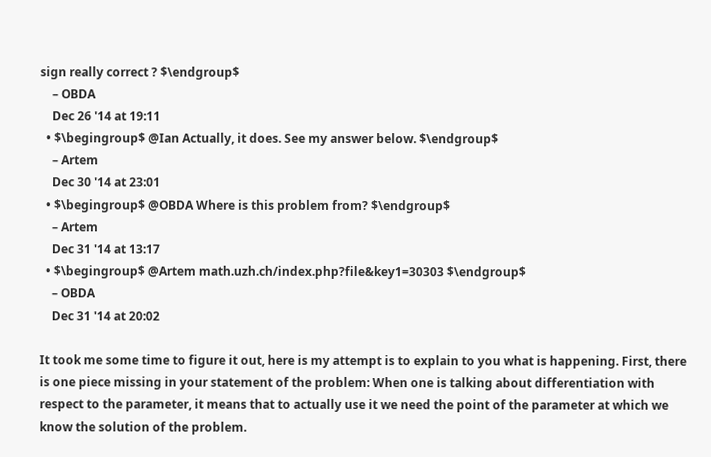sign really correct ? $\endgroup$
    – OBDA
    Dec 26 '14 at 19:11
  • $\begingroup$ @Ian Actually, it does. See my answer below. $\endgroup$
    – Artem
    Dec 30 '14 at 23:01
  • $\begingroup$ @OBDA Where is this problem from? $\endgroup$
    – Artem
    Dec 31 '14 at 13:17
  • $\begingroup$ @Artem math.uzh.ch/index.php?file&key1=30303 $\endgroup$
    – OBDA
    Dec 31 '14 at 20:02

It took me some time to figure it out, here is my attempt is to explain to you what is happening. First, there is one piece missing in your statement of the problem: When one is talking about differentiation with respect to the parameter, it means that to actually use it we need the point of the parameter at which we know the solution of the problem.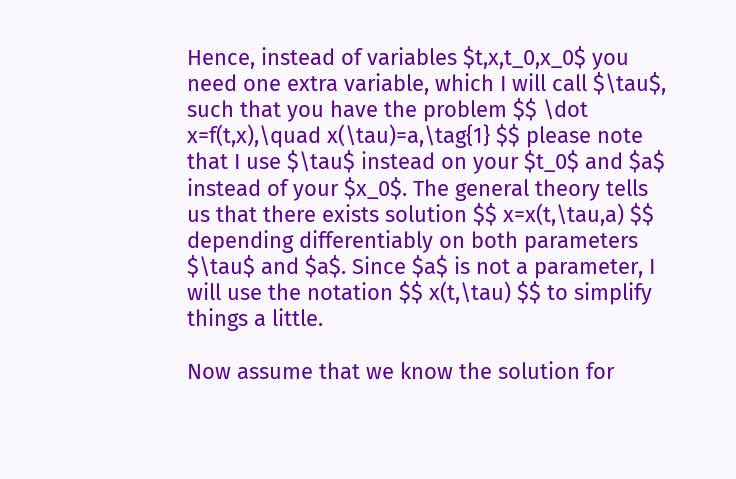Hence, instead of variables $t,x,t_0,x_0$ you need one extra variable, which I will call $\tau$, such that you have the problem $$ \dot x=f(t,x),\quad x(\tau)=a,\tag{1} $$ please note that I use $\tau$ instead on your $t_0$ and $a$ instead of your $x_0$. The general theory tells us that there exists solution $$ x=x(t,\tau,a) $$ depending differentiably on both parameters $\tau$ and $a$. Since $a$ is not a parameter, I will use the notation $$ x(t,\tau) $$ to simplify things a little.

Now assume that we know the solution for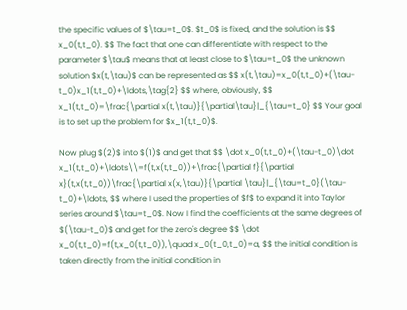the specific values of $\tau=t_0$. $t_0$ is fixed, and the solution is $$ x_0(t,t_0). $$ The fact that one can differentiate with respect to the parameter $\tau$ means that at least close to $\tau=t_0$ the unknown solution $x(t,\tau)$ can be represented as $$ x(t,\tau)=x_0(t,t_0)+(\tau-t_0)x_1(t,t_0)+\ldots,\tag{2} $$ where, obviously, $$ x_1(t,t_0)=\frac{\partial x(t,\tau)}{\partial\tau}|_{\tau=t_0} $$ Your goal is to set up the problem for $x_1(t,t_0)$.

Now plug $(2)$ into $(1)$ and get that $$ \dot x_0(t,t_0)+(\tau-t_0)\dot x_1(t,t_0)+\ldots\\=f(t,x(t,t_0))+\frac{\partial f}{\partial x}(t,x(t,t_0))\frac{\partial x(x,\tau)}{\partial \tau}|_{\tau=t_0}(\tau-t_0)+\ldots, $$ where I used the properties of $f$ to expand it into Taylor series around $\tau=t_0$. Now I find the coefficients at the same degrees of $(\tau-t_0)$ and get for the zero's degree $$ \dot x_0(t,t_0)=f(t,x_0(t,t_0)),\quad x_0(t_0,t_0)=a, $$ the initial condition is taken directly from the initial condition in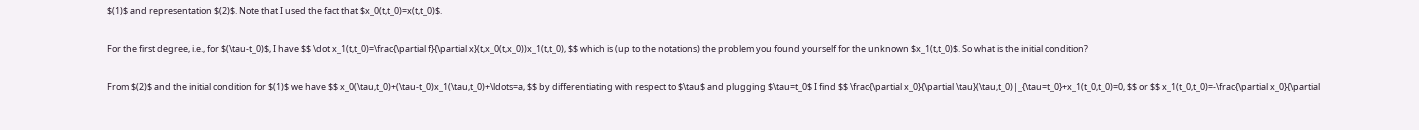$(1)$ and representation $(2)$. Note that I used the fact that $x_0(t,t_0)=x(t,t_0)$.

For the first degree, i.e., for $(\tau-t_0)$, I have $$ \dot x_1(t,t_0)=\frac{\partial f}{\partial x}(t,x_0(t,x_0))x_1(t,t_0), $$ which is (up to the notations) the problem you found yourself for the unknown $x_1(t,t_0)$. So what is the initial condition?

From $(2)$ and the initial condition for $(1)$ we have $$ x_0(\tau,t_0)+(\tau-t_0)x_1(\tau,t_0)+\ldots=a, $$ by differentiating with respect to $\tau$ and plugging $\tau=t_0$ I find $$ \frac{\partial x_0}{\partial \tau}(\tau,t_0)|_{\tau=t_0}+x_1(t_0,t_0)=0, $$ or $$ x_1(t_0,t_0)=-\frac{\partial x_0}{\partial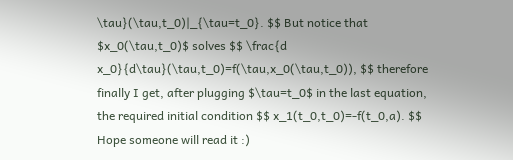\tau}(\tau,t_0)|_{\tau=t_0}. $$ But notice that $x_0(\tau,t_0)$ solves $$ \frac{d x_0}{d\tau}(\tau,t_0)=f(\tau,x_0(\tau,t_0)), $$ therefore finally I get, after plugging $\tau=t_0$ in the last equation, the required initial condition $$ x_1(t_0,t_0)=-f(t_0,a). $$ Hope someone will read it :)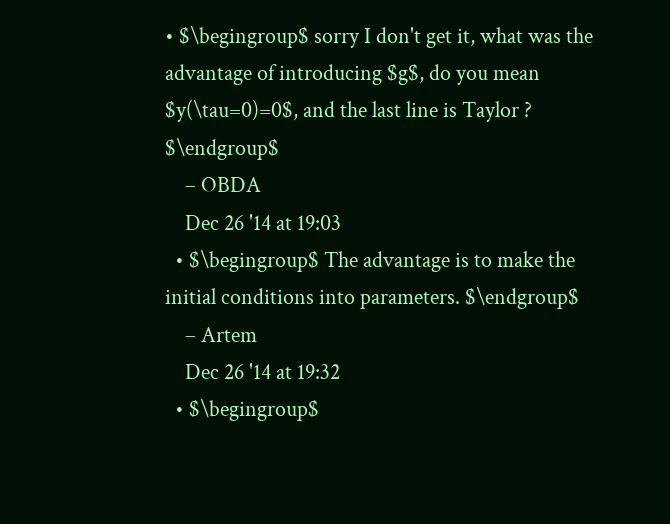• $\begingroup$ sorry I don't get it, what was the advantage of introducing $g$, do you mean $y(\tau=0)=0$, and the last line is Taylor ? $\endgroup$
    – OBDA
    Dec 26 '14 at 19:03
  • $\begingroup$ The advantage is to make the initial conditions into parameters. $\endgroup$
    – Artem
    Dec 26 '14 at 19:32
  • $\begingroup$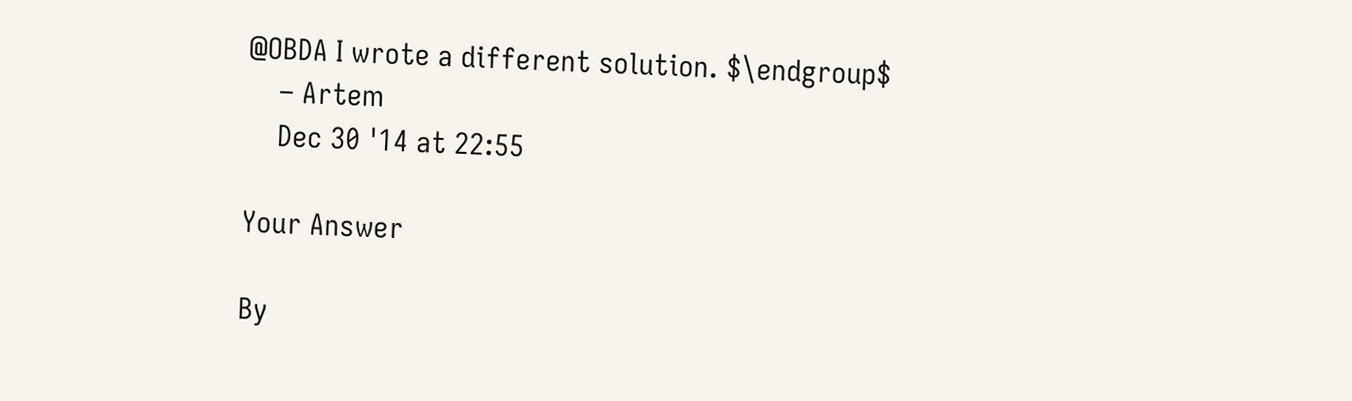@OBDA I wrote a different solution. $\endgroup$
    – Artem
    Dec 30 '14 at 22:55

Your Answer

By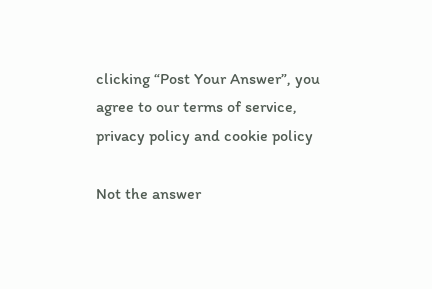clicking “Post Your Answer”, you agree to our terms of service, privacy policy and cookie policy

Not the answer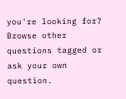you're looking for? Browse other questions tagged or ask your own question.